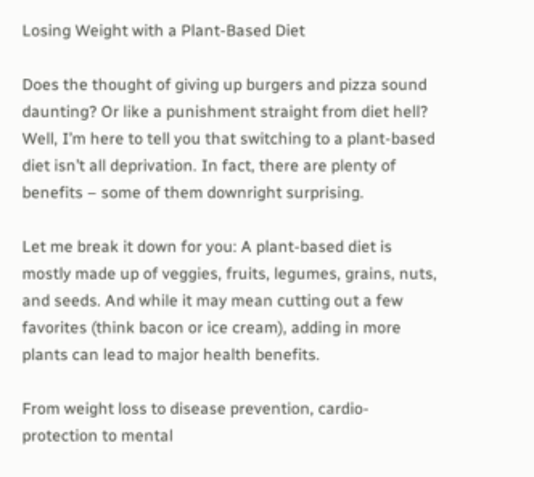Losing Weight with a Plant-Based Diet

Does the thought of giving up burgers and pizza sound daunting? Or like a punishment straight from diet hell? Well, I’m here to tell you that switching to a plant-based diet isn’t all deprivation. In fact, there are plenty of benefits – some of them downright surprising.

Let me break it down for you: A plant-based diet is mostly made up of veggies, fruits, legumes, grains, nuts, and seeds. And while it may mean cutting out a few favorites (think bacon or ice cream), adding in more plants can lead to major health benefits.

From weight loss to disease prevention, cardio-protection to mental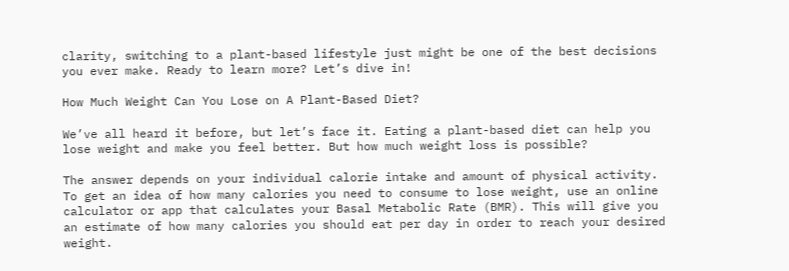clarity, switching to a plant-based lifestyle just might be one of the best decisions you ever make. Ready to learn more? Let’s dive in!

How Much Weight Can You Lose on A Plant-Based Diet?

We’ve all heard it before, but let’s face it. Eating a plant-based diet can help you lose weight and make you feel better. But how much weight loss is possible?

The answer depends on your individual calorie intake and amount of physical activity. To get an idea of how many calories you need to consume to lose weight, use an online calculator or app that calculates your Basal Metabolic Rate (BMR). This will give you an estimate of how many calories you should eat per day in order to reach your desired weight.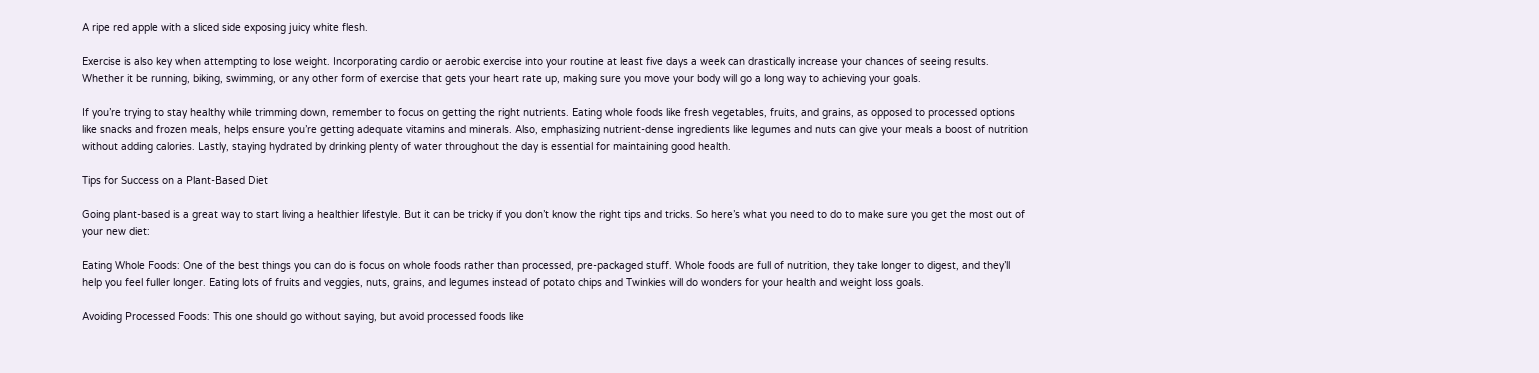A ripe red apple with a sliced side exposing juicy white flesh.

Exercise is also key when attempting to lose weight. Incorporating cardio or aerobic exercise into your routine at least five days a week can drastically increase your chances of seeing results. Whether it be running, biking, swimming, or any other form of exercise that gets your heart rate up, making sure you move your body will go a long way to achieving your goals.

If you’re trying to stay healthy while trimming down, remember to focus on getting the right nutrients. Eating whole foods like fresh vegetables, fruits, and grains, as opposed to processed options like snacks and frozen meals, helps ensure you’re getting adequate vitamins and minerals. Also, emphasizing nutrient-dense ingredients like legumes and nuts can give your meals a boost of nutrition without adding calories. Lastly, staying hydrated by drinking plenty of water throughout the day is essential for maintaining good health.

Tips for Success on a Plant-Based Diet

Going plant-based is a great way to start living a healthier lifestyle. But it can be tricky if you don’t know the right tips and tricks. So here’s what you need to do to make sure you get the most out of your new diet:

Eating Whole Foods: One of the best things you can do is focus on whole foods rather than processed, pre-packaged stuff. Whole foods are full of nutrition, they take longer to digest, and they’ll help you feel fuller longer. Eating lots of fruits and veggies, nuts, grains, and legumes instead of potato chips and Twinkies will do wonders for your health and weight loss goals.

Avoiding Processed Foods: This one should go without saying, but avoid processed foods like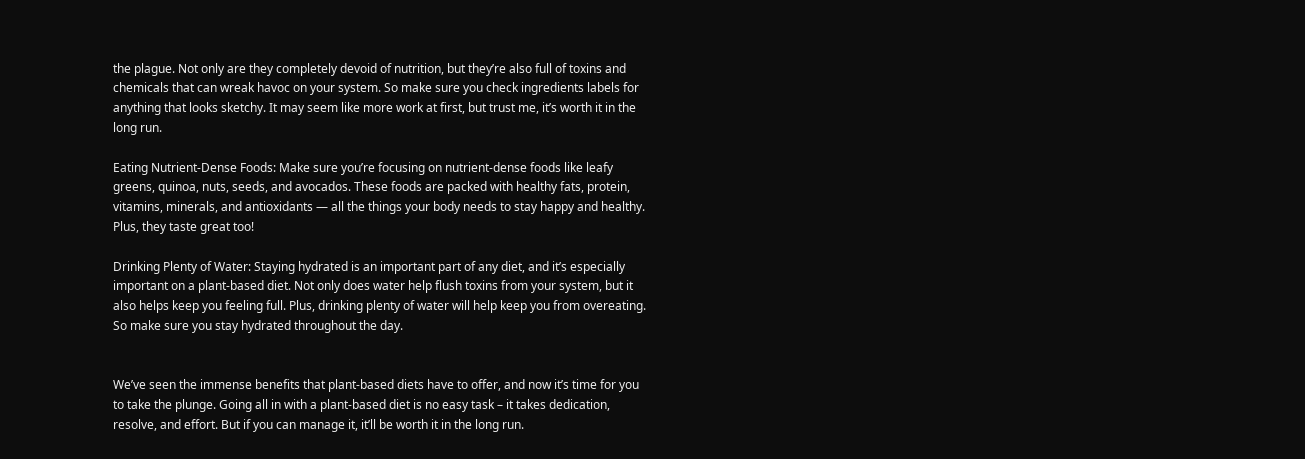the plague. Not only are they completely devoid of nutrition, but they’re also full of toxins and chemicals that can wreak havoc on your system. So make sure you check ingredients labels for anything that looks sketchy. It may seem like more work at first, but trust me, it’s worth it in the long run.

Eating Nutrient-Dense Foods: Make sure you’re focusing on nutrient-dense foods like leafy greens, quinoa, nuts, seeds, and avocados. These foods are packed with healthy fats, protein, vitamins, minerals, and antioxidants — all the things your body needs to stay happy and healthy. Plus, they taste great too!

Drinking Plenty of Water: Staying hydrated is an important part of any diet, and it’s especially important on a plant-based diet. Not only does water help flush toxins from your system, but it also helps keep you feeling full. Plus, drinking plenty of water will help keep you from overeating. So make sure you stay hydrated throughout the day.


We’ve seen the immense benefits that plant-based diets have to offer, and now it’s time for you to take the plunge. Going all in with a plant-based diet is no easy task – it takes dedication, resolve, and effort. But if you can manage it, it’ll be worth it in the long run.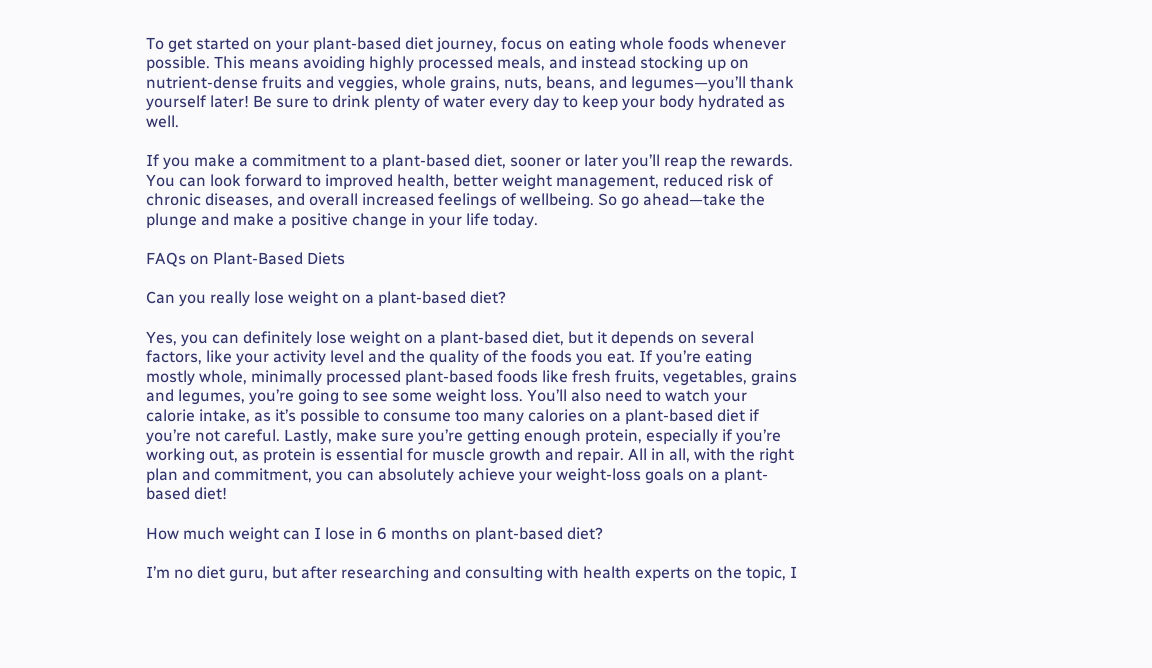To get started on your plant-based diet journey, focus on eating whole foods whenever possible. This means avoiding highly processed meals, and instead stocking up on nutrient-dense fruits and veggies, whole grains, nuts, beans, and legumes—you’ll thank yourself later! Be sure to drink plenty of water every day to keep your body hydrated as well.

If you make a commitment to a plant-based diet, sooner or later you’ll reap the rewards. You can look forward to improved health, better weight management, reduced risk of chronic diseases, and overall increased feelings of wellbeing. So go ahead—take the plunge and make a positive change in your life today.

FAQs on Plant-Based Diets

Can you really lose weight on a plant-based diet?

Yes, you can definitely lose weight on a plant-based diet, but it depends on several factors, like your activity level and the quality of the foods you eat. If you’re eating mostly whole, minimally processed plant-based foods like fresh fruits, vegetables, grains and legumes, you’re going to see some weight loss. You’ll also need to watch your calorie intake, as it’s possible to consume too many calories on a plant-based diet if you’re not careful. Lastly, make sure you’re getting enough protein, especially if you’re working out, as protein is essential for muscle growth and repair. All in all, with the right plan and commitment, you can absolutely achieve your weight-loss goals on a plant-based diet!

How much weight can I lose in 6 months on plant-based diet?

I’m no diet guru, but after researching and consulting with health experts on the topic, I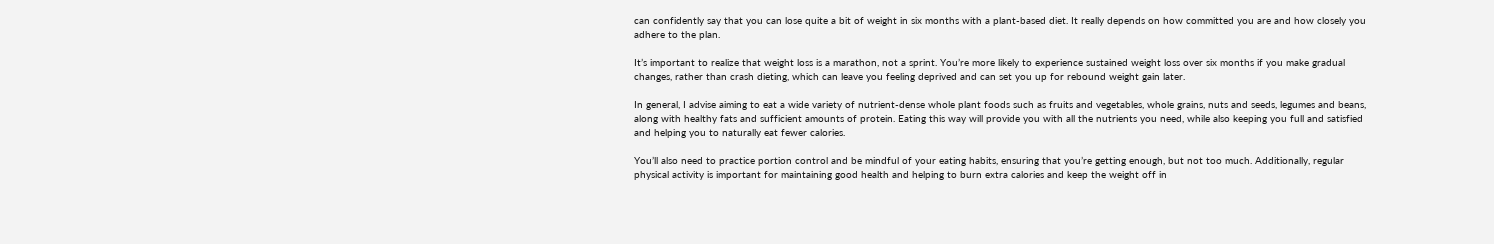can confidently say that you can lose quite a bit of weight in six months with a plant-based diet. It really depends on how committed you are and how closely you adhere to the plan.

It’s important to realize that weight loss is a marathon, not a sprint. You’re more likely to experience sustained weight loss over six months if you make gradual changes, rather than crash dieting, which can leave you feeling deprived and can set you up for rebound weight gain later.

In general, I advise aiming to eat a wide variety of nutrient-dense whole plant foods such as fruits and vegetables, whole grains, nuts and seeds, legumes and beans, along with healthy fats and sufficient amounts of protein. Eating this way will provide you with all the nutrients you need, while also keeping you full and satisfied and helping you to naturally eat fewer calories.

You’ll also need to practice portion control and be mindful of your eating habits, ensuring that you’re getting enough, but not too much. Additionally, regular physical activity is important for maintaining good health and helping to burn extra calories and keep the weight off in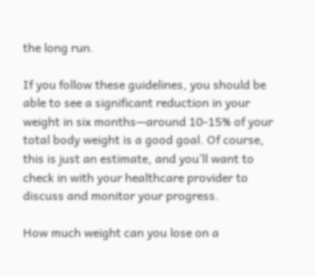the long run.

If you follow these guidelines, you should be able to see a significant reduction in your weight in six months—around 10-15% of your total body weight is a good goal. Of course, this is just an estimate, and you’ll want to check in with your healthcare provider to discuss and monitor your progress.

How much weight can you lose on a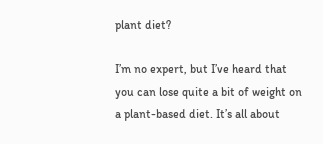plant diet?

I’m no expert, but I’ve heard that you can lose quite a bit of weight on a plant-based diet. It’s all about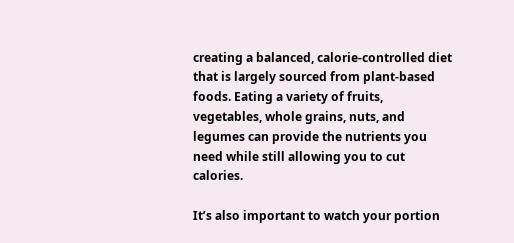creating a balanced, calorie-controlled diet that is largely sourced from plant-based foods. Eating a variety of fruits, vegetables, whole grains, nuts, and legumes can provide the nutrients you need while still allowing you to cut calories.

It’s also important to watch your portion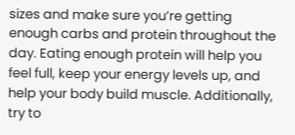sizes and make sure you’re getting enough carbs and protein throughout the day. Eating enough protein will help you feel full, keep your energy levels up, and help your body build muscle. Additionally, try to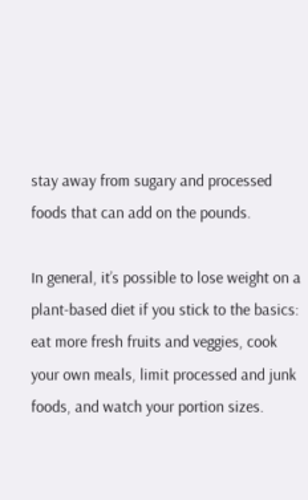stay away from sugary and processed foods that can add on the pounds.

In general, it’s possible to lose weight on a plant-based diet if you stick to the basics: eat more fresh fruits and veggies, cook your own meals, limit processed and junk foods, and watch your portion sizes.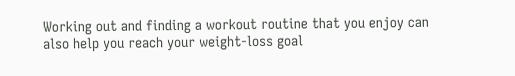Working out and finding a workout routine that you enjoy can also help you reach your weight-loss goal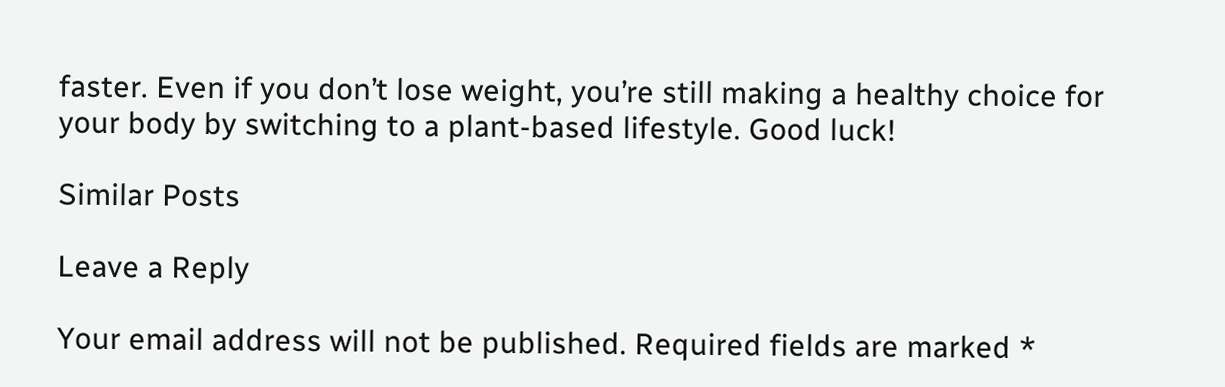faster. Even if you don’t lose weight, you’re still making a healthy choice for your body by switching to a plant-based lifestyle. Good luck!

Similar Posts

Leave a Reply

Your email address will not be published. Required fields are marked *